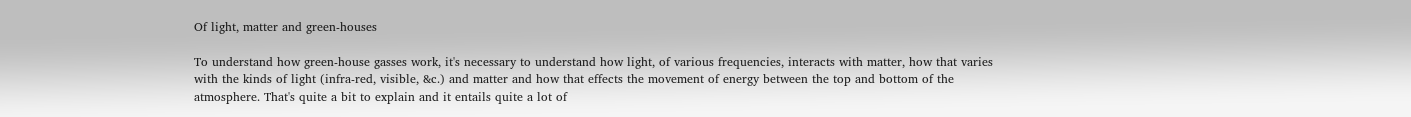Of light, matter and green-houses

To understand how green-house gasses work, it's necessary to understand how light, of various frequencies, interacts with matter, how that varies with the kinds of light (infra-red, visible, &c.) and matter and how that effects the movement of energy between the top and bottom of the atmosphere. That's quite a bit to explain and it entails quite a lot of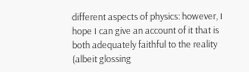different aspects of physics: however, I hope I can give an account of it that is both adequately faithful to the reality (albeit glossing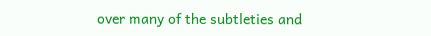over many of the subtleties and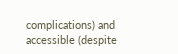complications) and accessible (despite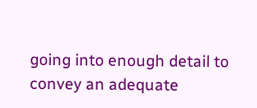going into enough detail to convey an adequate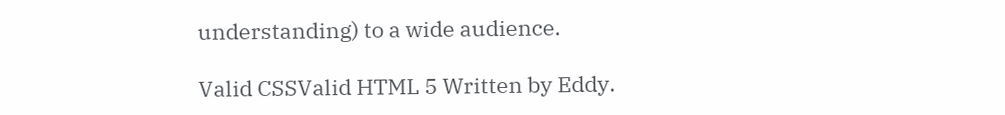understanding) to a wide audience.

Valid CSSValid HTML 5 Written by Eddy.